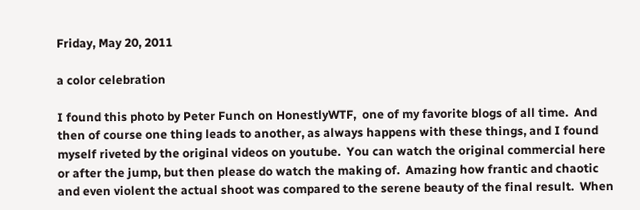Friday, May 20, 2011

a color celebration

I found this photo by Peter Funch on HonestlyWTF,  one of my favorite blogs of all time.  And then of course one thing leads to another, as always happens with these things, and I found myself riveted by the original videos on youtube.  You can watch the original commercial here or after the jump, but then please do watch the making of.  Amazing how frantic and chaotic and even violent the actual shoot was compared to the serene beauty of the final result.  When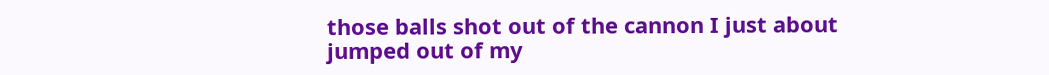those balls shot out of the cannon I just about jumped out of my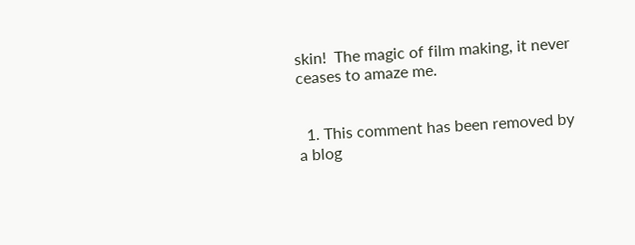skin!  The magic of film making, it never ceases to amaze me.


  1. This comment has been removed by a blog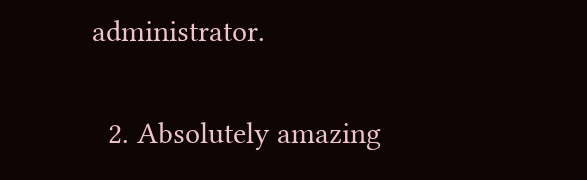administrator.

  2. Absolutely amazing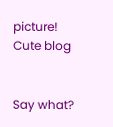picture! Cute blog


Say what?